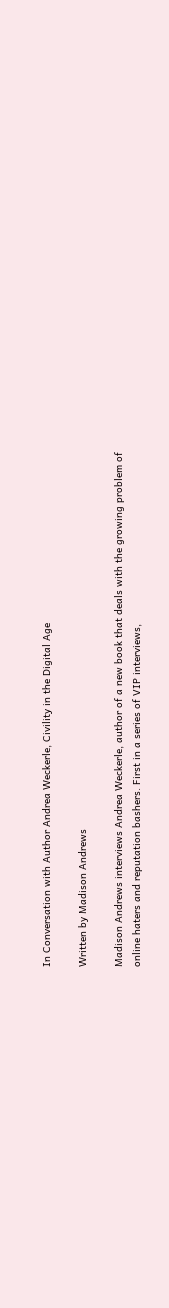In Conversation with Author Andrea Weckerle, Civility in the Digital Age

Written by Madison Andrews

Madison Andrews interviews Andrea Weckerle, author of a new book that deals with the growing problem of online haters and reputation bashers. First in a series of VIP interviews,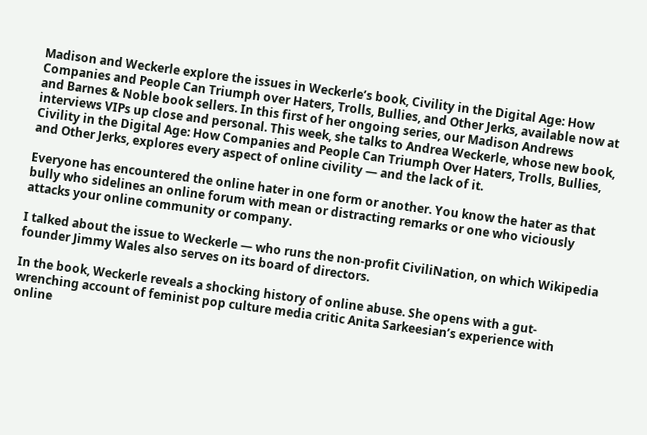Madison and Weckerle explore the issues in Weckerle’s book, Civility in the Digital Age: How Companies and People Can Triumph over Haters, Trolls, Bullies, and Other Jerks, available now at and Barnes & Noble book sellers. In this first of her ongoing series, our Madison Andrews interviews VIPs up close and personal. This week, she talks to Andrea Weckerle, whose new book, Civility in the Digital Age: How Companies and People Can Triumph Over Haters, Trolls, Bullies, and Other Jerks, explores every aspect of online civility — and the lack of it.

Everyone has encountered the online hater in one form or another. You know the hater as that bully who sidelines an online forum with mean or distracting remarks or one who viciously attacks your online community or company.

I talked about the issue to Weckerle — who runs the non-profit CiviliNation, on which Wikipedia founder Jimmy Wales also serves on its board of directors.

In the book, Weckerle reveals a shocking history of online abuse. She opens with a gut-wrenching account of feminist pop culture media critic Anita Sarkeesian’s experience with online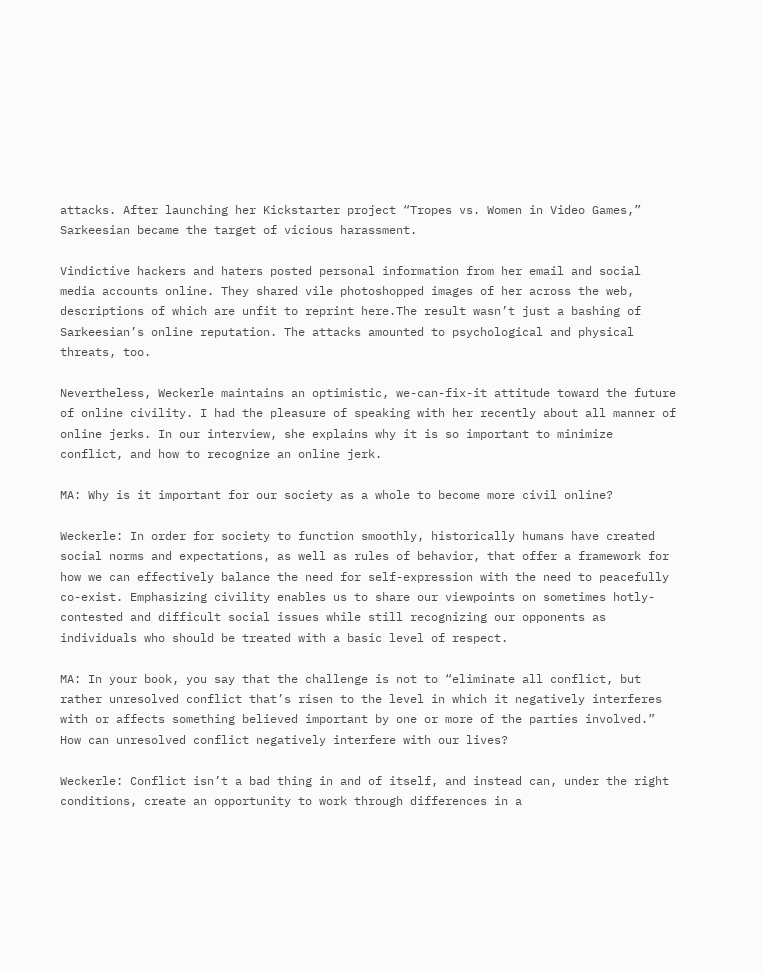attacks. After launching her Kickstarter project “Tropes vs. Women in Video Games,” Sarkeesian became the target of vicious harassment.

Vindictive hackers and haters posted personal information from her email and social media accounts online. They shared vile photoshopped images of her across the web, descriptions of which are unfit to reprint here.The result wasn’t just a bashing of Sarkeesian’s online reputation. The attacks amounted to psychological and physical threats, too.

Nevertheless, Weckerle maintains an optimistic, we-can-fix-it attitude toward the future of online civility. I had the pleasure of speaking with her recently about all manner of online jerks. In our interview, she explains why it is so important to minimize conflict, and how to recognize an online jerk.

MA: Why is it important for our society as a whole to become more civil online?

Weckerle: In order for society to function smoothly, historically humans have created social norms and expectations, as well as rules of behavior, that offer a framework for how we can effectively balance the need for self-expression with the need to peacefully co-exist. Emphasizing civility enables us to share our viewpoints on sometimes hotly-contested and difficult social issues while still recognizing our opponents as individuals who should be treated with a basic level of respect.

MA: In your book, you say that the challenge is not to “eliminate all conflict, but rather unresolved conflict that’s risen to the level in which it negatively interferes with or affects something believed important by one or more of the parties involved.”  How can unresolved conflict negatively interfere with our lives?

Weckerle: Conflict isn’t a bad thing in and of itself, and instead can, under the right conditions, create an opportunity to work through differences in a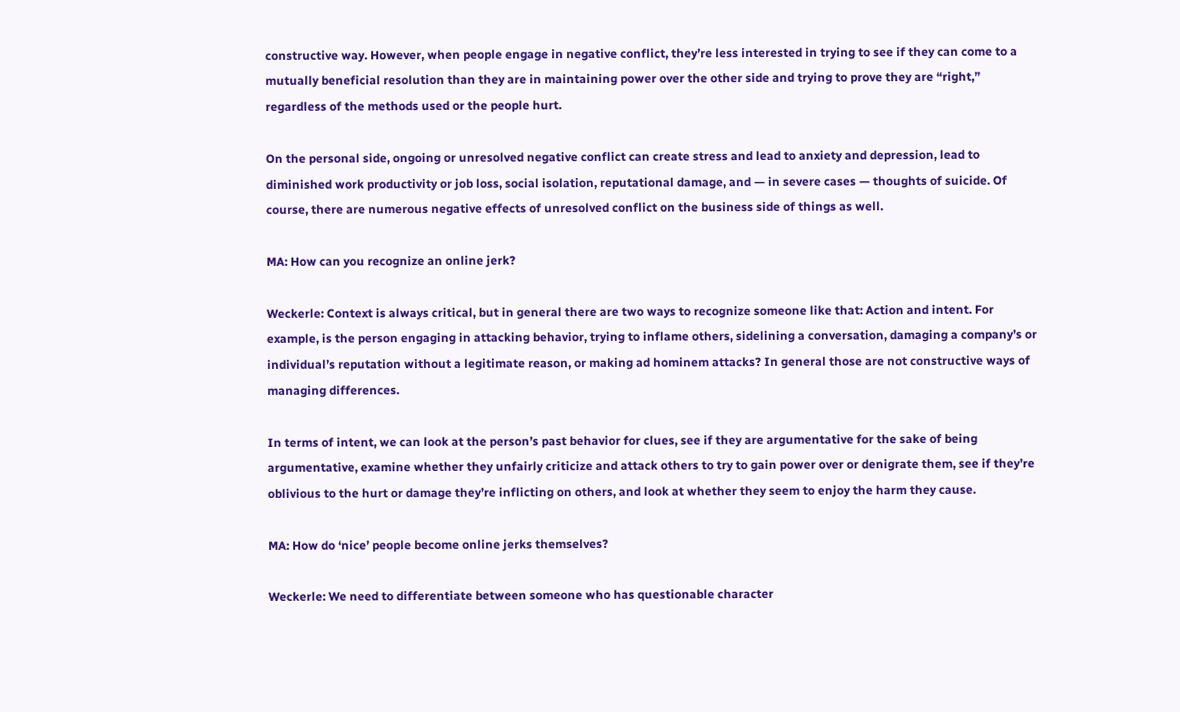constructive way. However, when people engage in negative conflict, they’re less interested in trying to see if they can come to a mutually beneficial resolution than they are in maintaining power over the other side and trying to prove they are “right,” regardless of the methods used or the people hurt.

On the personal side, ongoing or unresolved negative conflict can create stress and lead to anxiety and depression, lead to diminished work productivity or job loss, social isolation, reputational damage, and — in severe cases — thoughts of suicide. Of course, there are numerous negative effects of unresolved conflict on the business side of things as well.

MA: How can you recognize an online jerk?

Weckerle: Context is always critical, but in general there are two ways to recognize someone like that: Action and intent. For example, is the person engaging in attacking behavior, trying to inflame others, sidelining a conversation, damaging a company’s or individual’s reputation without a legitimate reason, or making ad hominem attacks? In general those are not constructive ways of managing differences.

In terms of intent, we can look at the person’s past behavior for clues, see if they are argumentative for the sake of being argumentative, examine whether they unfairly criticize and attack others to try to gain power over or denigrate them, see if they’re oblivious to the hurt or damage they’re inflicting on others, and look at whether they seem to enjoy the harm they cause.

MA: How do ‘nice’ people become online jerks themselves?

Weckerle: We need to differentiate between someone who has questionable character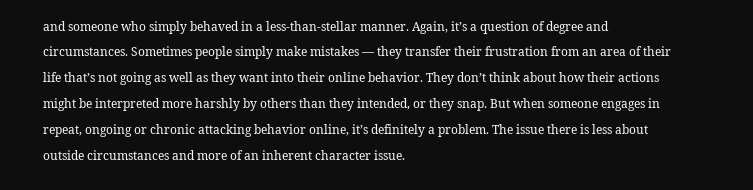and someone who simply behaved in a less-than-stellar manner. Again, it’s a question of degree and circumstances. Sometimes people simply make mistakes — they transfer their frustration from an area of their life that’s not going as well as they want into their online behavior. They don’t think about how their actions might be interpreted more harshly by others than they intended, or they snap. But when someone engages in repeat, ongoing or chronic attacking behavior online, it’s definitely a problem. The issue there is less about outside circumstances and more of an inherent character issue.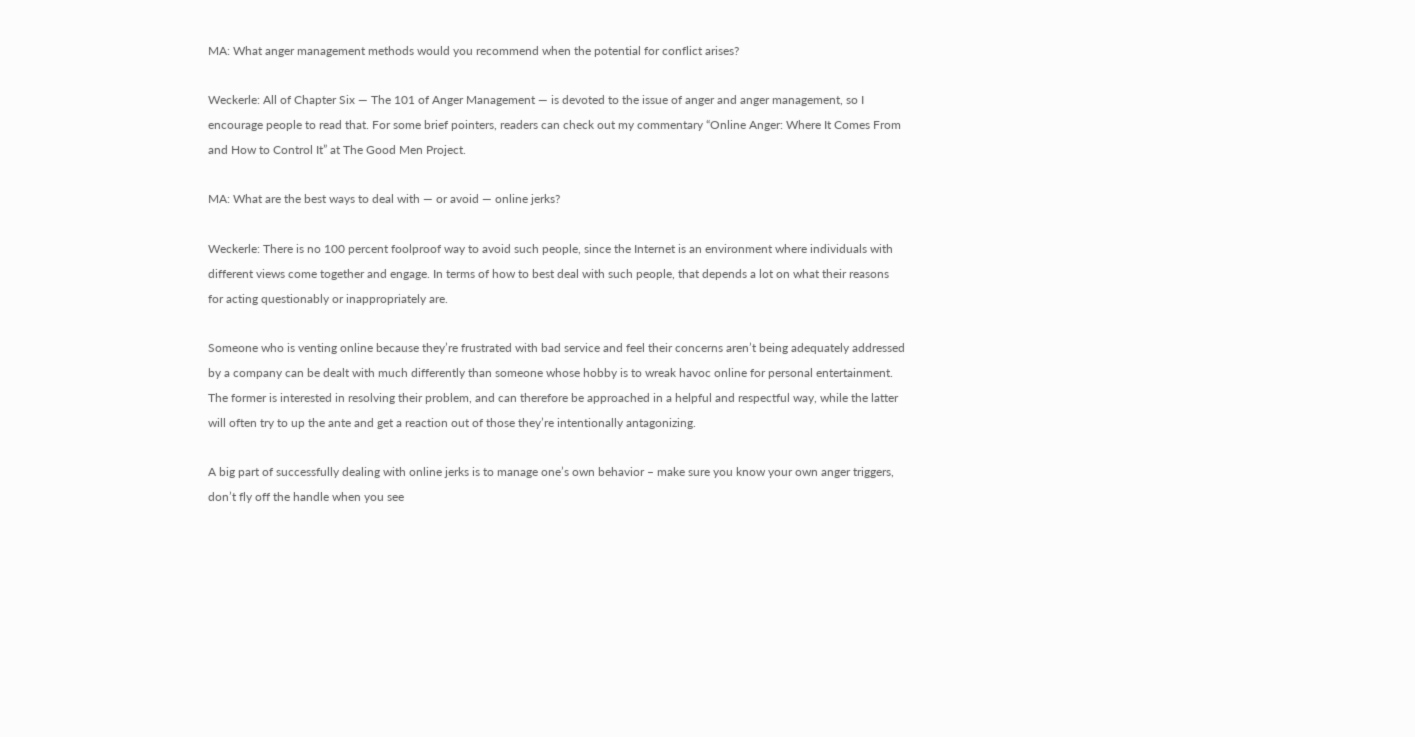MA: What anger management methods would you recommend when the potential for conflict arises?

Weckerle: All of Chapter Six — The 101 of Anger Management — is devoted to the issue of anger and anger management, so I encourage people to read that. For some brief pointers, readers can check out my commentary “Online Anger: Where It Comes From and How to Control It” at The Good Men Project.

MA: What are the best ways to deal with — or avoid — online jerks?

Weckerle: There is no 100 percent foolproof way to avoid such people, since the Internet is an environment where individuals with different views come together and engage. In terms of how to best deal with such people, that depends a lot on what their reasons for acting questionably or inappropriately are.

Someone who is venting online because they’re frustrated with bad service and feel their concerns aren’t being adequately addressed by a company can be dealt with much differently than someone whose hobby is to wreak havoc online for personal entertainment. The former is interested in resolving their problem, and can therefore be approached in a helpful and respectful way, while the latter will often try to up the ante and get a reaction out of those they’re intentionally antagonizing.

A big part of successfully dealing with online jerks is to manage one’s own behavior – make sure you know your own anger triggers, don’t fly off the handle when you see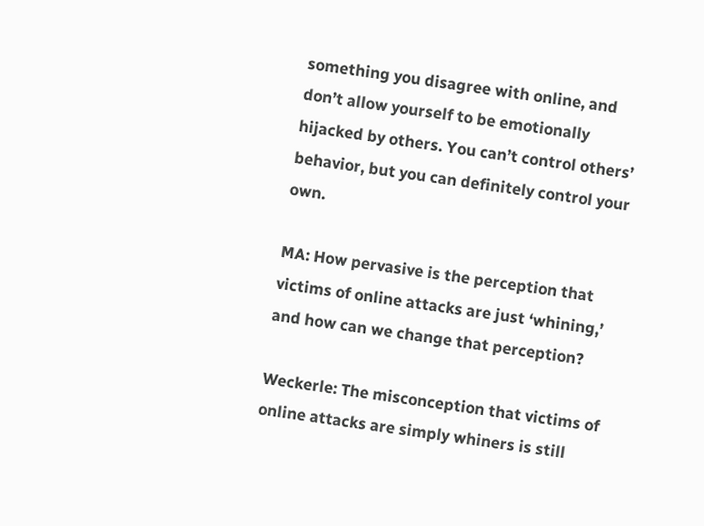something you disagree with online, and don’t allow yourself to be emotionally hijacked by others. You can’t control others’  behavior, but you can definitely control your own.

MA: How pervasive is the perception that victims of online attacks are just ‘whining,’ and how can we change that perception?

Weckerle: The misconception that victims of online attacks are simply whiners is still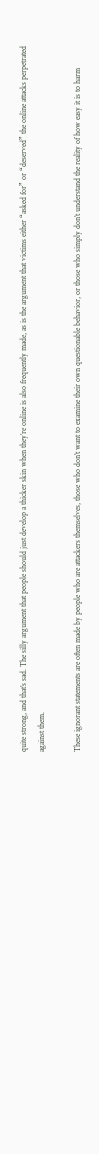quite strong, and that’s sad. The silly argument that people should just develop a thicker skin when they’re online is also frequently made, as is the argument that victims either “asked for” or “deserved” the online attacks perpetrated against them.

These ignorant statements are often made by people who are attackers themselves, those who don’t want to examine their own questionable behavior, or those who simply don’t understand the reality of how easy it is to harm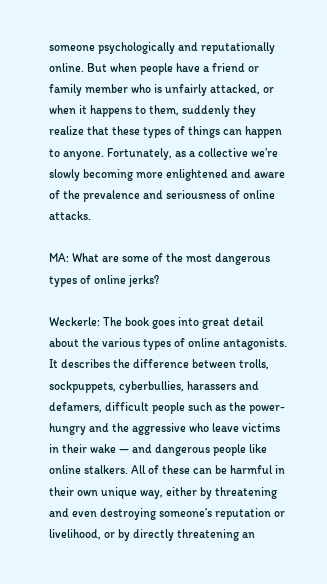someone psychologically and reputationally online. But when people have a friend or family member who is unfairly attacked, or when it happens to them, suddenly they realize that these types of things can happen to anyone. Fortunately, as a collective we’re slowly becoming more enlightened and aware of the prevalence and seriousness of online attacks.

MA: What are some of the most dangerous types of online jerks?

Weckerle: The book goes into great detail about the various types of online antagonists. It describes the difference between trolls, sockpuppets, cyberbullies, harassers and defamers, difficult people such as the power-hungry and the aggressive who leave victims in their wake — and dangerous people like online stalkers. All of these can be harmful in their own unique way, either by threatening and even destroying someone’s reputation or livelihood, or by directly threatening an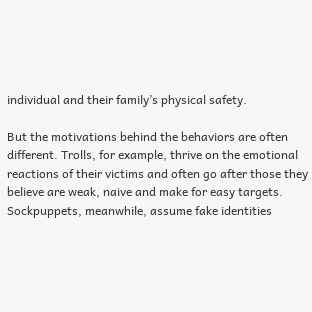individual and their family’s physical safety.

But the motivations behind the behaviors are often different. Trolls, for example, thrive on the emotional reactions of their victims and often go after those they believe are weak, naive and make for easy targets. Sockpuppets, meanwhile, assume fake identities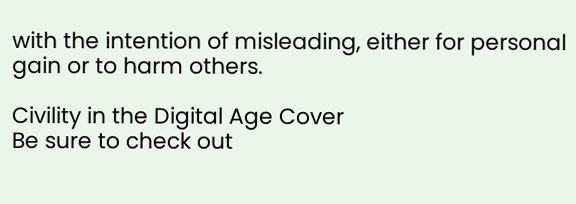with the intention of misleading, either for personal gain or to harm others.

Civility in the Digital Age Cover
Be sure to check out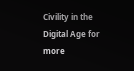Civility in the Digital Age for more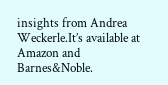insights from Andrea Weckerle.It’s available at Amazon and Barnes&Noble.